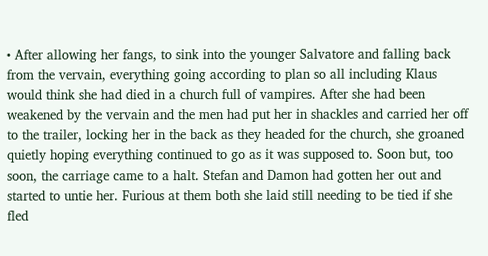• After allowing her fangs, to sink into the younger Salvatore and falling back from the vervain, everything going according to plan so all including Klaus would think she had died in a church full of vampires. After she had been weakened by the vervain and the men had put her in shackles and carried her off to the trailer, locking her in the back as they headed for the church, she groaned quietly hoping everything continued to go as it was supposed to. Soon but, too soon, the carriage came to a halt. Stefan and Damon had gotten her out and started to untie her. Furious at them both she laid still needing to be tied if she fled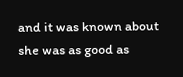and it was known about she was as good as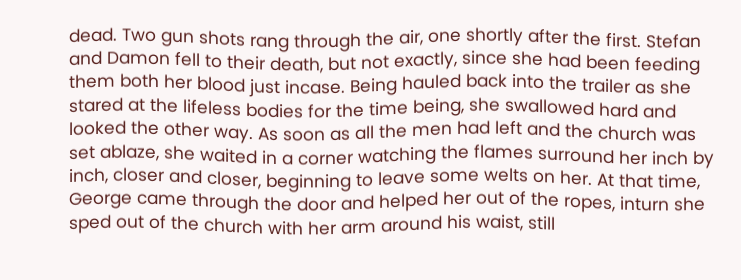dead. Two gun shots rang through the air, one shortly after the first. Stefan and Damon fell to their death, but not exactly, since she had been feeding them both her blood just incase. Being hauled back into the trailer as she stared at the lifeless bodies for the time being, she swallowed hard and looked the other way. As soon as all the men had left and the church was set ablaze, she waited in a corner watching the flames surround her inch by inch, closer and closer, beginning to leave some welts on her. At that time, George came through the door and helped her out of the ropes, inturn she sped out of the church with her arm around his waist, still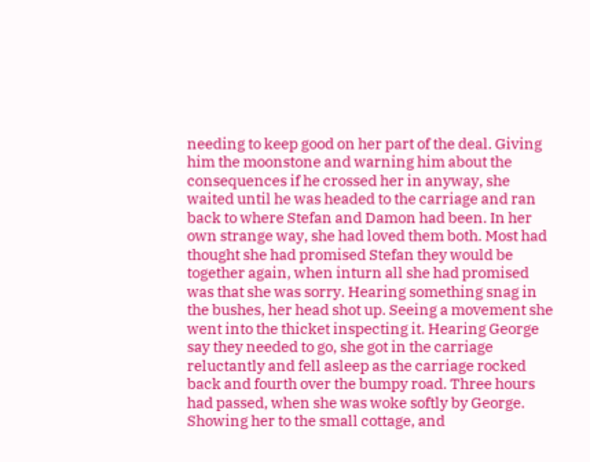needing to keep good on her part of the deal. Giving him the moonstone and warning him about the consequences if he crossed her in anyway, she waited until he was headed to the carriage and ran back to where Stefan and Damon had been. In her own strange way, she had loved them both. Most had thought she had promised Stefan they would be together again, when inturn all she had promised was that she was sorry. Hearing something snag in the bushes, her head shot up. Seeing a movement she went into the thicket inspecting it. Hearing George say they needed to go, she got in the carriage reluctantly and fell asleep as the carriage rocked back and fourth over the bumpy road. Three hours had passed, when she was woke softly by George. Showing her to the small cottage, and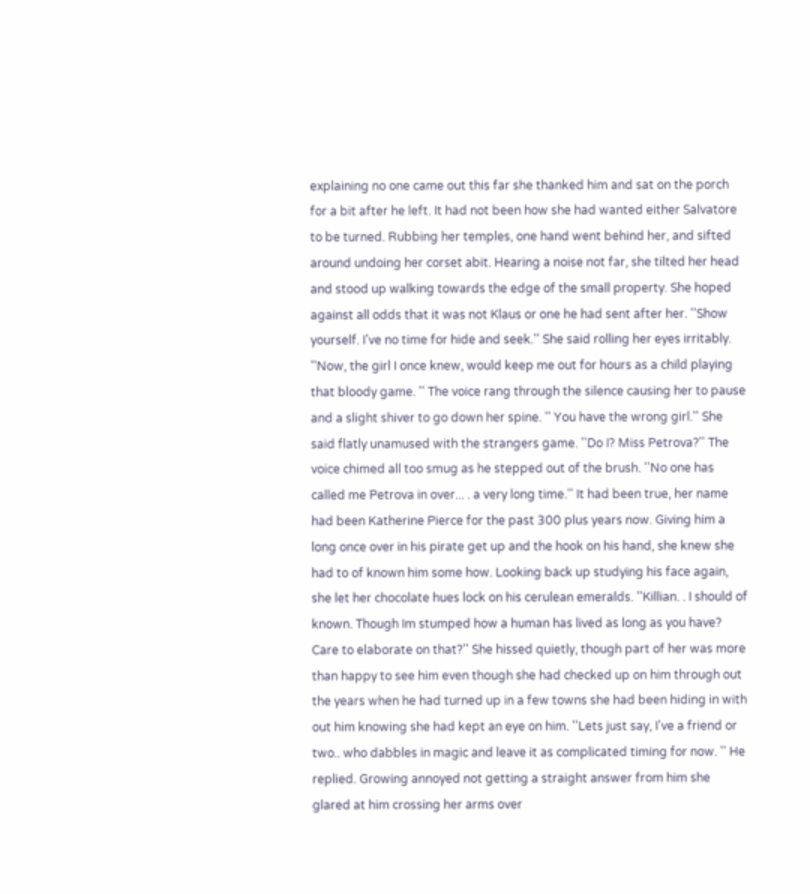explaining no one came out this far she thanked him and sat on the porch for a bit after he left. It had not been how she had wanted either Salvatore to be turned. Rubbing her temples, one hand went behind her, and sifted around undoing her corset abit. Hearing a noise not far, she tilted her head and stood up walking towards the edge of the small property. She hoped against all odds that it was not Klaus or one he had sent after her. ''Show yourself. I've no time for hide and seek.'' She said rolling her eyes irritably. ''Now, the girl I once knew, would keep me out for hours as a child playing that bloody game. '' The voice rang through the silence causing her to pause and a slight shiver to go down her spine. '' You have the wrong girl.'' She said flatly unamused with the strangers game. ''Do I? Miss Petrova?'' The voice chimed all too smug as he stepped out of the brush. ''No one has called me Petrova in over... . a very long time.'' It had been true, her name had been Katherine Pierce for the past 300 plus years now. Giving him a long once over in his pirate get up and the hook on his hand, she knew she had to of known him some how. Looking back up studying his face again, she let her chocolate hues lock on his cerulean emeralds. ''Killian. . I should of known. Though Im stumped how a human has lived as long as you have? Care to elaborate on that?'' She hissed quietly, though part of her was more than happy to see him even though she had checked up on him through out the years when he had turned up in a few towns she had been hiding in with out him knowing she had kept an eye on him. ''Lets just say, I've a friend or two.. who dabbles in magic and leave it as complicated timing for now. '' He replied. Growing annoyed not getting a straight answer from him she glared at him crossing her arms over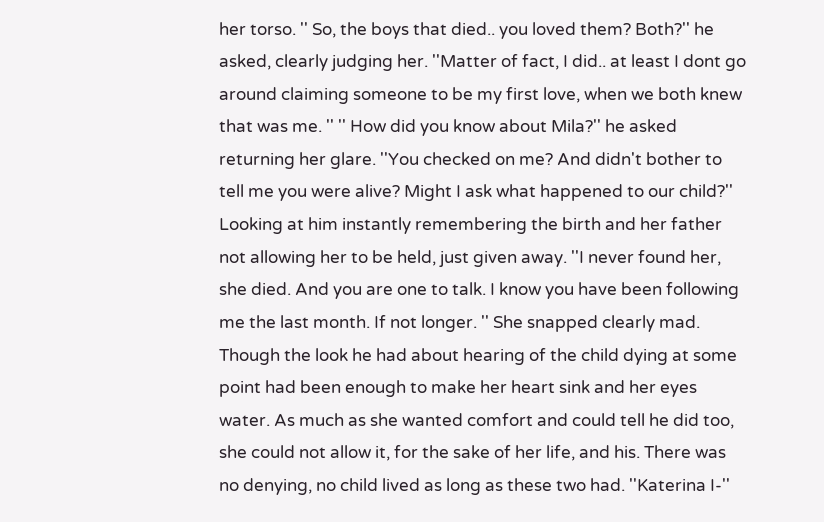her torso. '' So, the boys that died.. you loved them? Both?'' he asked, clearly judging her. ''Matter of fact, I did.. at least I dont go around claiming someone to be my first love, when we both knew that was me. '' '' How did you know about Mila?'' he asked returning her glare. ''You checked on me? And didn't bother to tell me you were alive? Might I ask what happened to our child?'' Looking at him instantly remembering the birth and her father not allowing her to be held, just given away. ''I never found her, she died. And you are one to talk. I know you have been following me the last month. If not longer. '' She snapped clearly mad. Though the look he had about hearing of the child dying at some point had been enough to make her heart sink and her eyes water. As much as she wanted comfort and could tell he did too, she could not allow it, for the sake of her life, and his. There was no denying, no child lived as long as these two had. ''Katerina I-''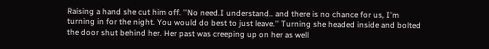Raising a hand she cut him off. ''No need.I understand.. and there is no chance for us, I'm turning in for the night. You would do best to just leave.'' Turning she headed inside and bolted the door shut behind her. Her past was creeping up on her as well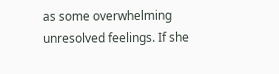as some overwhelming unresolved feelings. If she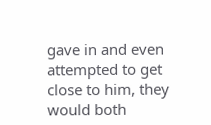gave in and even attempted to get close to him, they would both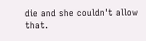die and she couldn't allow that.